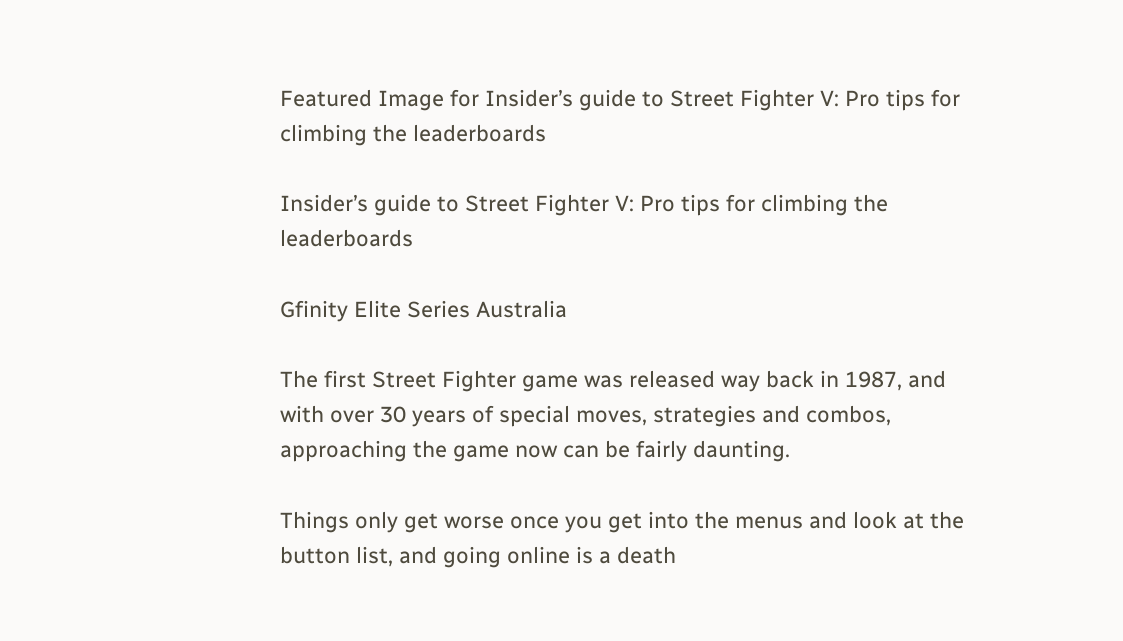Featured Image for Insider’s guide to Street Fighter V: Pro tips for climbing the leaderboards

Insider’s guide to Street Fighter V: Pro tips for climbing the leaderboards

Gfinity Elite Series Australia

The first Street Fighter game was released way back in 1987, and with over 30 years of special moves, strategies and combos, approaching the game now can be fairly daunting.

Things only get worse once you get into the menus and look at the button list, and going online is a death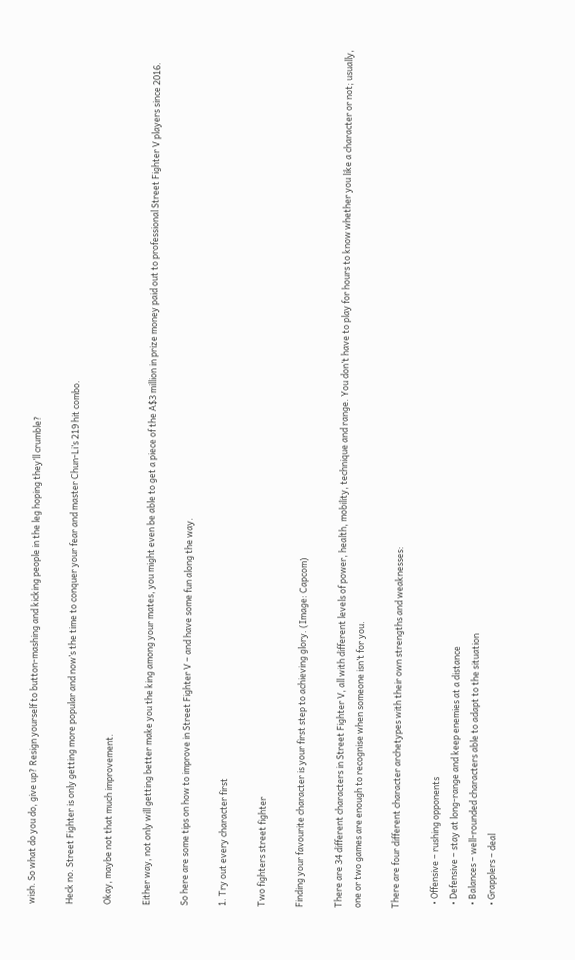wish. So what do you do, give up? Resign yourself to button-mashing and kicking people in the leg hoping they’ll crumble?

Heck no. Street Fighter is only getting more popular and now’s the time to conquer your fear and master Chun-Li’s 219 hit combo.

Okay, maybe not that much improvement.

Either way, not only will getting better make you the king among your mates, you might even be able to get a piece of the A$3 million in prize money paid out to professional Street Fighter V players since 2016.

So here are some tips on how to improve in Street Fighter V – and have some fun along the way.

1. Try out every character first

Two fighters street fighter

Finding your favourite character is your first step to achieving glory. (Image: Capcom)

There are 34 different characters in Street Fighter V, all with different levels of power, health, mobility, technique and range. You don’t have to play for hours to know whether you like a character or not; usually, one or two games are enough to recognise when someone isn’t for you.

There are four different character archetypes with their own strengths and weaknesses:

  • Offensive – rushing opponents
  • Defensive – stay at long-range and keep enemies at a distance
  • Balances – well-rounded characters able to adapt to the situation
  • Grapplers – deal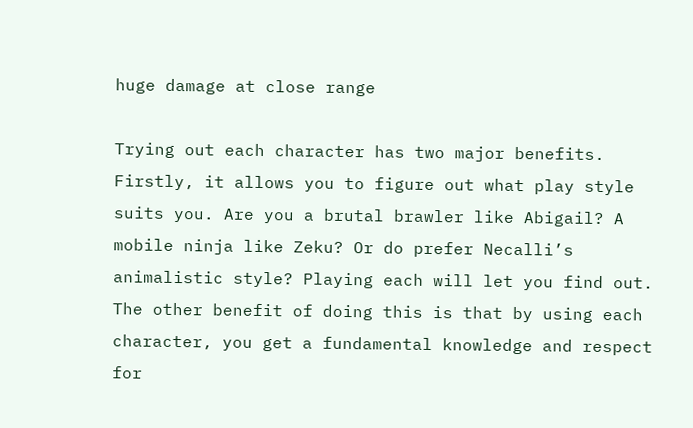huge damage at close range

Trying out each character has two major benefits. Firstly, it allows you to figure out what play style suits you. Are you a brutal brawler like Abigail? A mobile ninja like Zeku? Or do prefer Necalli’s animalistic style? Playing each will let you find out. The other benefit of doing this is that by using each character, you get a fundamental knowledge and respect for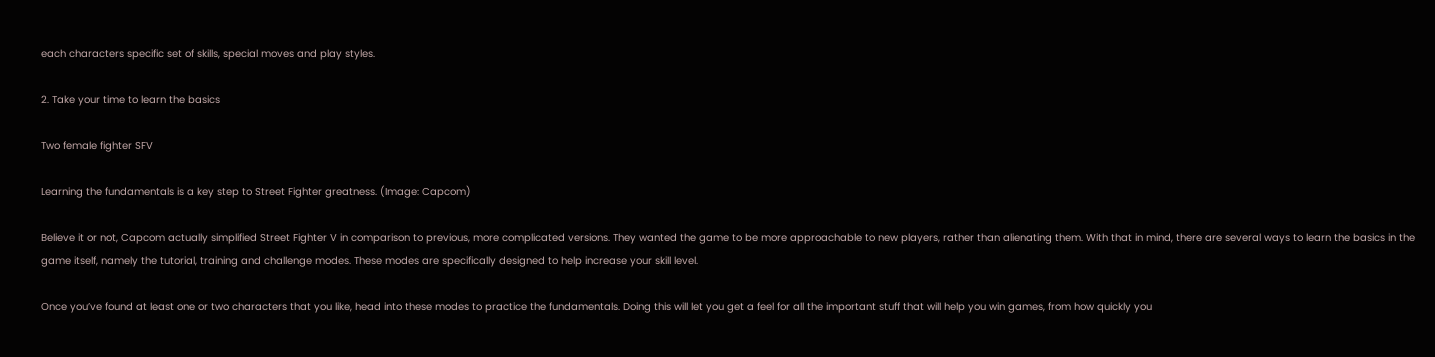each characters specific set of skills, special moves and play styles.

2. Take your time to learn the basics

Two female fighter SFV

Learning the fundamentals is a key step to Street Fighter greatness. (Image: Capcom)

Believe it or not, Capcom actually simplified Street Fighter V in comparison to previous, more complicated versions. They wanted the game to be more approachable to new players, rather than alienating them. With that in mind, there are several ways to learn the basics in the game itself, namely the tutorial, training and challenge modes. These modes are specifically designed to help increase your skill level.

Once you’ve found at least one or two characters that you like, head into these modes to practice the fundamentals. Doing this will let you get a feel for all the important stuff that will help you win games, from how quickly you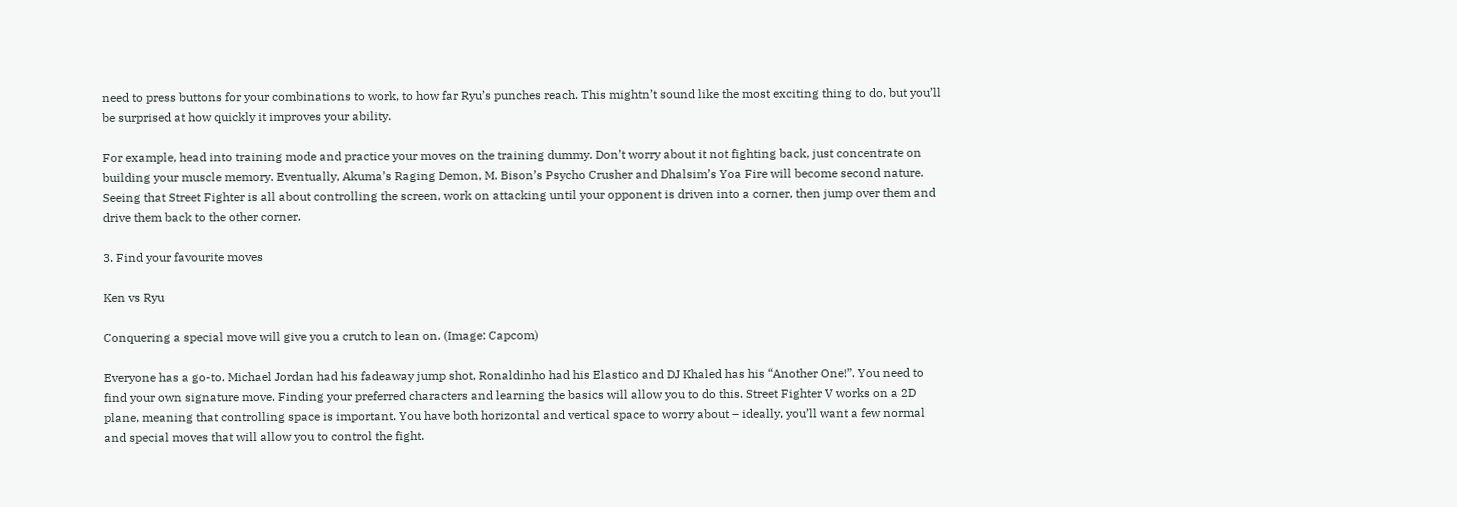need to press buttons for your combinations to work, to how far Ryu’s punches reach. This mightn’t sound like the most exciting thing to do, but you’ll be surprised at how quickly it improves your ability.

For example, head into training mode and practice your moves on the training dummy. Don’t worry about it not fighting back, just concentrate on building your muscle memory. Eventually, Akuma’s Raging Demon, M. Bison’s Psycho Crusher and Dhalsim’s Yoa Fire will become second nature. Seeing that Street Fighter is all about controlling the screen, work on attacking until your opponent is driven into a corner, then jump over them and drive them back to the other corner.

3. Find your favourite moves

Ken vs Ryu

Conquering a special move will give you a crutch to lean on. (Image: Capcom)

Everyone has a go-to. Michael Jordan had his fadeaway jump shot, Ronaldinho had his Elastico and DJ Khaled has his “Another One!”. You need to find your own signature move. Finding your preferred characters and learning the basics will allow you to do this. Street Fighter V works on a 2D plane, meaning that controlling space is important. You have both horizontal and vertical space to worry about – ideally, you’ll want a few normal and special moves that will allow you to control the fight.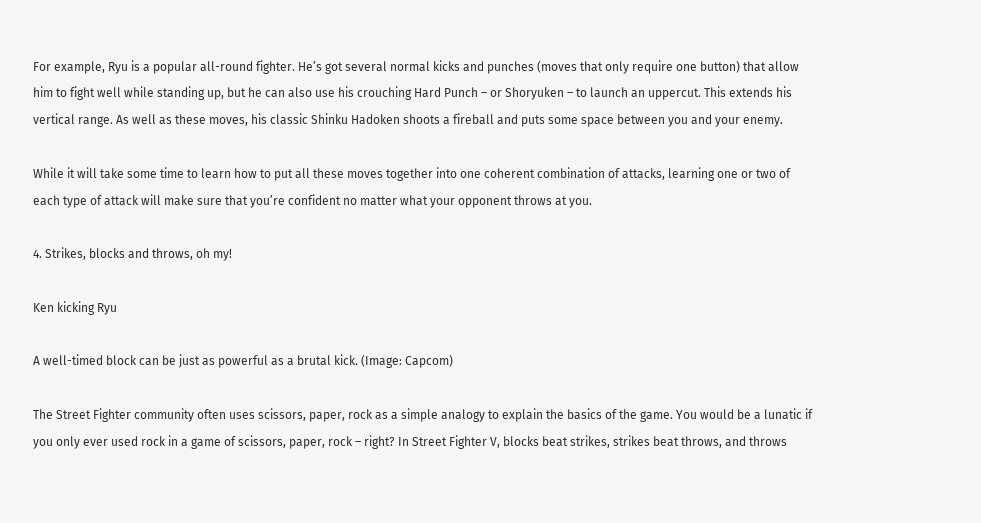For example, Ryu is a popular all-round fighter. He’s got several normal kicks and punches (moves that only require one button) that allow him to fight well while standing up, but he can also use his crouching Hard Punch – or Shoryuken – to launch an uppercut. This extends his vertical range. As well as these moves, his classic Shinku Hadoken shoots a fireball and puts some space between you and your enemy.

While it will take some time to learn how to put all these moves together into one coherent combination of attacks, learning one or two of each type of attack will make sure that you’re confident no matter what your opponent throws at you.

4. Strikes, blocks and throws, oh my!

Ken kicking Ryu

A well-timed block can be just as powerful as a brutal kick. (Image: Capcom)

The Street Fighter community often uses scissors, paper, rock as a simple analogy to explain the basics of the game. You would be a lunatic if you only ever used rock in a game of scissors, paper, rock – right? In Street Fighter V, blocks beat strikes, strikes beat throws, and throws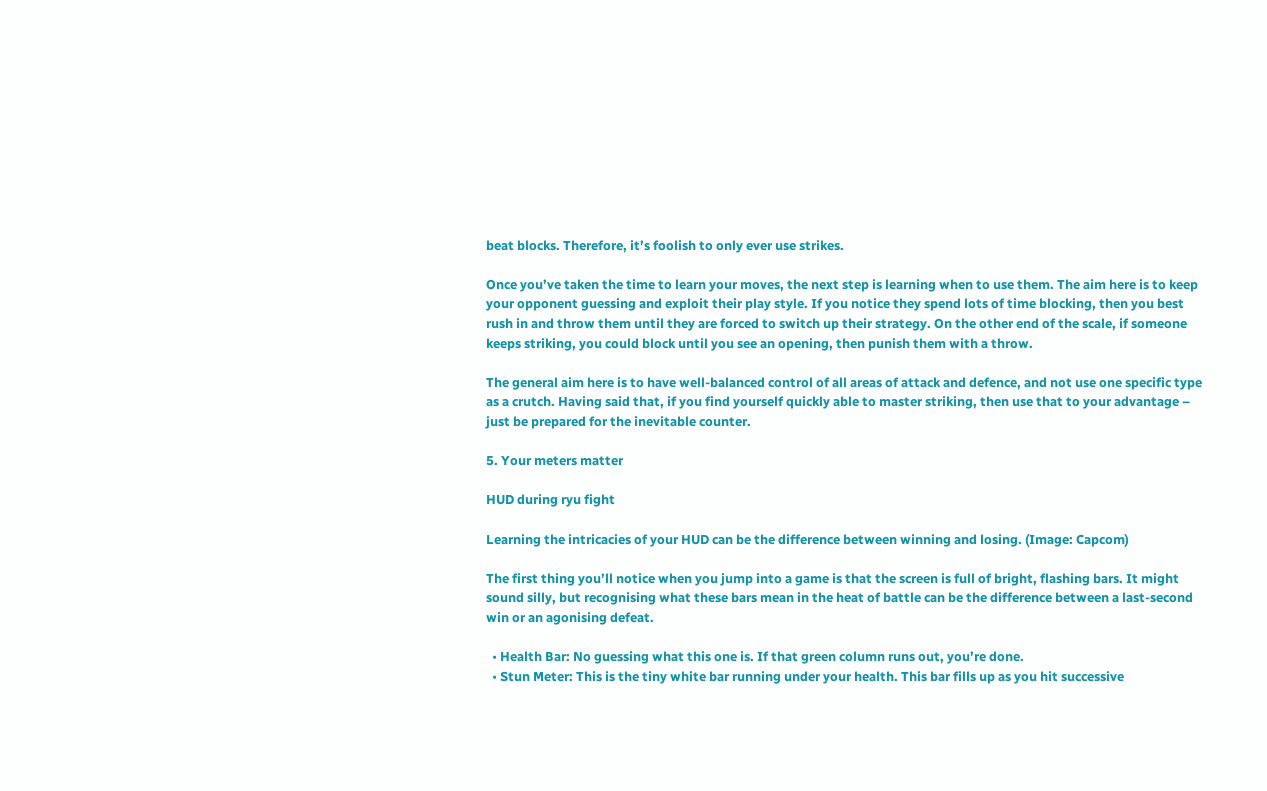beat blocks. Therefore, it’s foolish to only ever use strikes.

Once you’ve taken the time to learn your moves, the next step is learning when to use them. The aim here is to keep your opponent guessing and exploit their play style. If you notice they spend lots of time blocking, then you best rush in and throw them until they are forced to switch up their strategy. On the other end of the scale, if someone keeps striking, you could block until you see an opening, then punish them with a throw.

The general aim here is to have well-balanced control of all areas of attack and defence, and not use one specific type as a crutch. Having said that, if you find yourself quickly able to master striking, then use that to your advantage – just be prepared for the inevitable counter.

5. Your meters matter

HUD during ryu fight

Learning the intricacies of your HUD can be the difference between winning and losing. (Image: Capcom)

The first thing you’ll notice when you jump into a game is that the screen is full of bright, flashing bars. It might sound silly, but recognising what these bars mean in the heat of battle can be the difference between a last-second win or an agonising defeat.

  • Health Bar: No guessing what this one is. If that green column runs out, you’re done.
  • Stun Meter: This is the tiny white bar running under your health. This bar fills up as you hit successive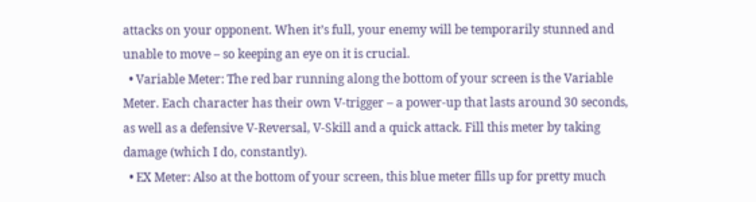attacks on your opponent. When it’s full, your enemy will be temporarily stunned and unable to move – so keeping an eye on it is crucial.
  • Variable Meter: The red bar running along the bottom of your screen is the Variable Meter. Each character has their own V-trigger – a power-up that lasts around 30 seconds, as well as a defensive V-Reversal, V-Skill and a quick attack. Fill this meter by taking damage (which I do, constantly).
  • EX Meter: Also at the bottom of your screen, this blue meter fills up for pretty much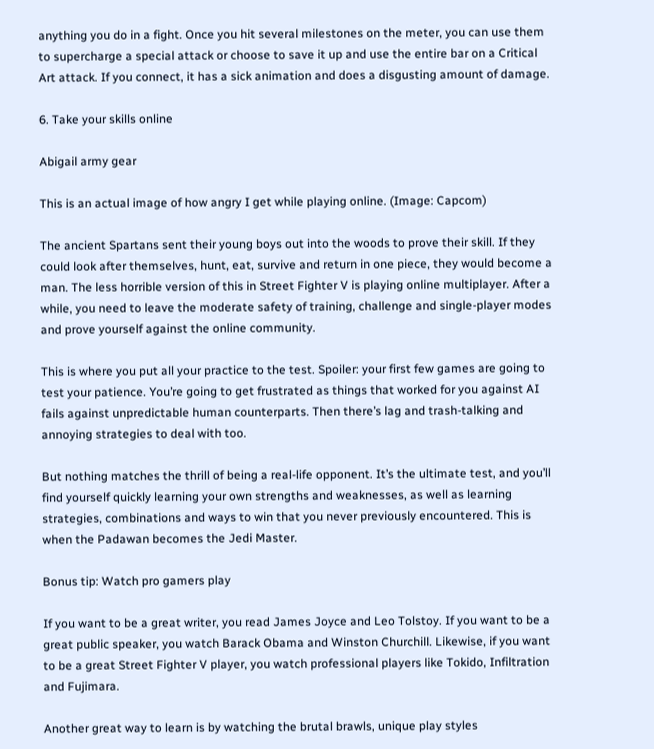anything you do in a fight. Once you hit several milestones on the meter, you can use them to supercharge a special attack or choose to save it up and use the entire bar on a Critical Art attack. If you connect, it has a sick animation and does a disgusting amount of damage.

6. Take your skills online

Abigail army gear

This is an actual image of how angry I get while playing online. (Image: Capcom)

The ancient Spartans sent their young boys out into the woods to prove their skill. If they could look after themselves, hunt, eat, survive and return in one piece, they would become a man. The less horrible version of this in Street Fighter V is playing online multiplayer. After a while, you need to leave the moderate safety of training, challenge and single-player modes and prove yourself against the online community.

This is where you put all your practice to the test. Spoiler: your first few games are going to test your patience. You’re going to get frustrated as things that worked for you against AI fails against unpredictable human counterparts. Then there’s lag and trash-talking and annoying strategies to deal with too.

But nothing matches the thrill of being a real-life opponent. It’s the ultimate test, and you’ll find yourself quickly learning your own strengths and weaknesses, as well as learning strategies, combinations and ways to win that you never previously encountered. This is when the Padawan becomes the Jedi Master.

Bonus tip: Watch pro gamers play

If you want to be a great writer, you read James Joyce and Leo Tolstoy. If you want to be a great public speaker, you watch Barack Obama and Winston Churchill. Likewise, if you want to be a great Street Fighter V player, you watch professional players like Tokido, Infiltration and Fujimara.

Another great way to learn is by watching the brutal brawls, unique play styles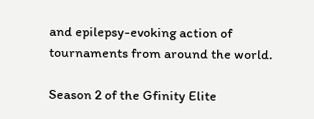and epilepsy-evoking action of tournaments from around the world.

Season 2 of the Gfinity Elite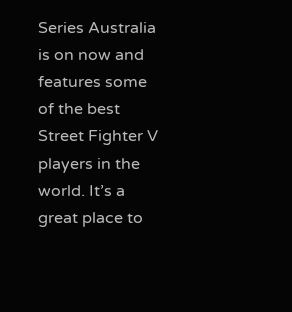Series Australia is on now and features some of the best Street Fighter V players in the world. It’s a great place to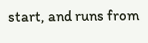start, and runs from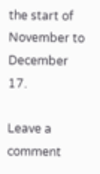the start of November to December 17.

Leave a comment